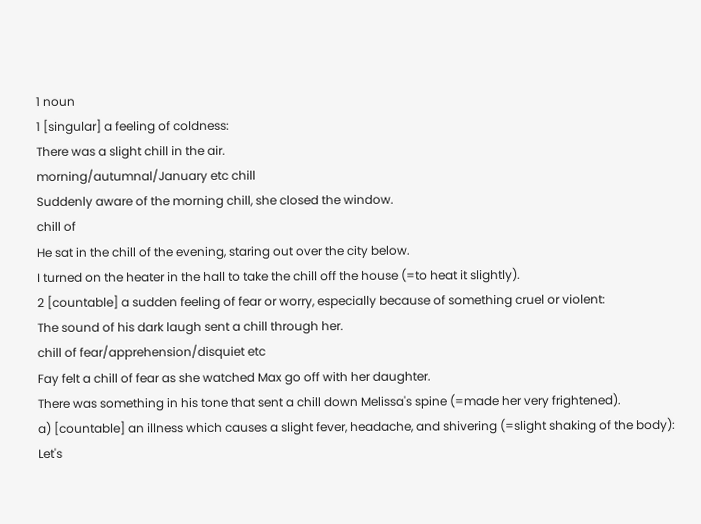1 noun
1 [singular] a feeling of coldness:
There was a slight chill in the air.
morning/autumnal/January etc chill
Suddenly aware of the morning chill, she closed the window.
chill of
He sat in the chill of the evening, staring out over the city below.
I turned on the heater in the hall to take the chill off the house (=to heat it slightly).
2 [countable] a sudden feeling of fear or worry, especially because of something cruel or violent:
The sound of his dark laugh sent a chill through her.
chill of fear/apprehension/disquiet etc
Fay felt a chill of fear as she watched Max go off with her daughter.
There was something in his tone that sent a chill down Melissa's spine (=made her very frightened).
a) [countable] an illness which causes a slight fever, headache, and shivering (=slight shaking of the body):
Let's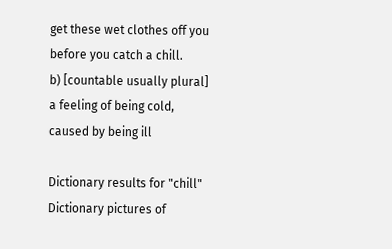get these wet clothes off you before you catch a chill.
b) [countable usually plural] a feeling of being cold, caused by being ill

Dictionary results for "chill"
Dictionary pictures of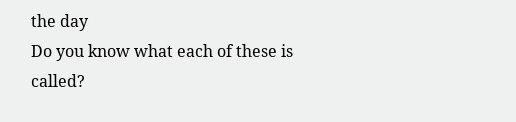the day
Do you know what each of these is called?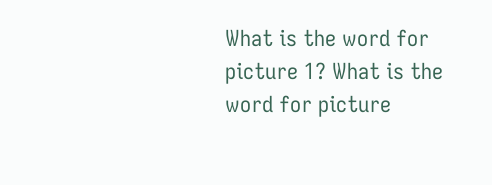What is the word for picture 1? What is the word for picture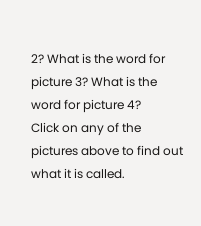2? What is the word for picture 3? What is the word for picture 4?
Click on any of the pictures above to find out what it is called.